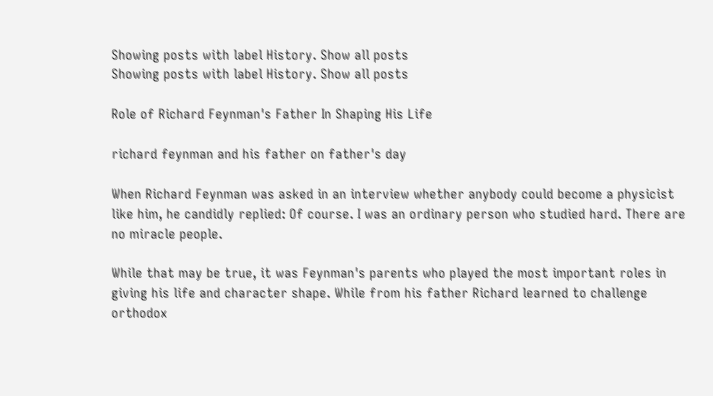Showing posts with label History. Show all posts
Showing posts with label History. Show all posts

Role of Richard Feynman's Father In Shaping His Life

richard feynman and his father on father's day

When Richard Feynman was asked in an interview whether anybody could become a physicist like him, he candidly replied: Of course. I was an ordinary person who studied hard. There are no miracle people.

While that may be true, it was Feynman's parents who played the most important roles in giving his life and character shape. While from his father Richard learned to challenge orthodox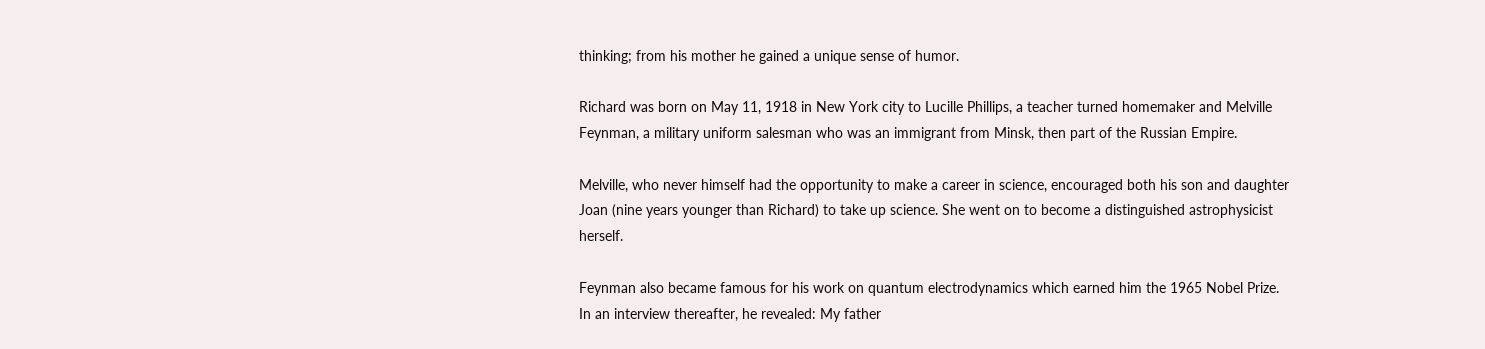thinking; from his mother he gained a unique sense of humor.

Richard was born on May 11, 1918 in New York city to Lucille Phillips, a teacher turned homemaker and Melville Feynman, a military uniform salesman who was an immigrant from Minsk, then part of the Russian Empire.

Melville, who never himself had the opportunity to make a career in science, encouraged both his son and daughter Joan (nine years younger than Richard) to take up science. She went on to become a distinguished astrophysicist herself.

Feynman also became famous for his work on quantum electrodynamics which earned him the 1965 Nobel Prize. In an interview thereafter, he revealed: My father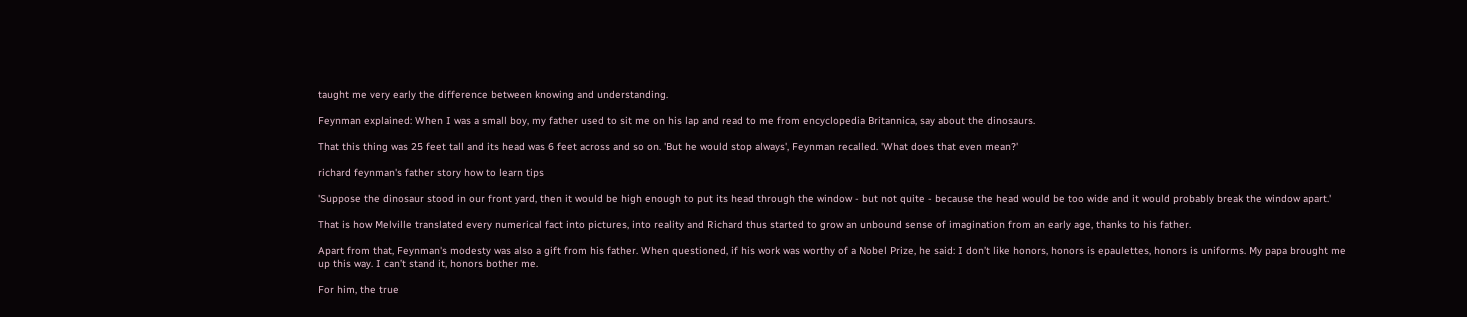taught me very early the difference between knowing and understanding.

Feynman explained: When I was a small boy, my father used to sit me on his lap and read to me from encyclopedia Britannica, say about the dinosaurs.

That this thing was 25 feet tall and its head was 6 feet across and so on. 'But he would stop always', Feynman recalled. 'What does that even mean?'

richard feynman's father story how to learn tips

'Suppose the dinosaur stood in our front yard, then it would be high enough to put its head through the window - but not quite - because the head would be too wide and it would probably break the window apart.'

That is how Melville translated every numerical fact into pictures, into reality and Richard thus started to grow an unbound sense of imagination from an early age, thanks to his father.

Apart from that, Feynman's modesty was also a gift from his father. When questioned, if his work was worthy of a Nobel Prize, he said: I don’t like honors, honors is epaulettes, honors is uniforms. My papa brought me up this way. I can’t stand it, honors bother me.

For him, the true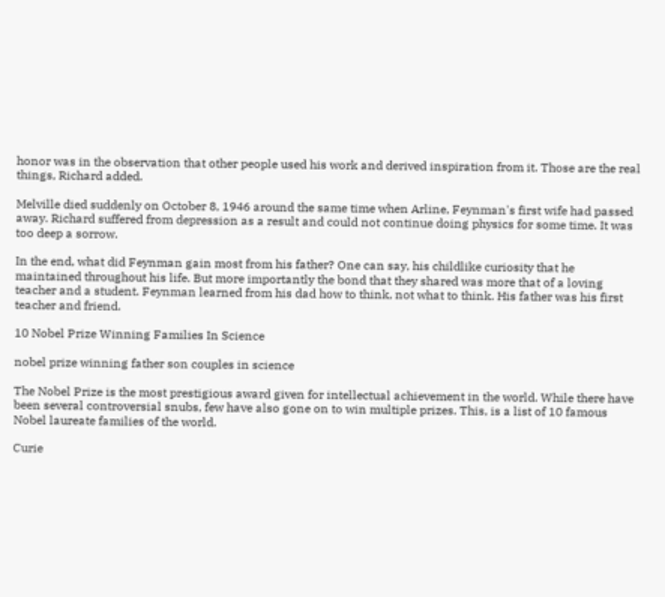honor was in the observation that other people used his work and derived inspiration from it. Those are the real things, Richard added.

Melville died suddenly on October 8, 1946 around the same time when Arline, Feynman's first wife had passed away. Richard suffered from depression as a result and could not continue doing physics for some time. It was too deep a sorrow.

In the end, what did Feynman gain most from his father? One can say, his childlike curiosity that he maintained throughout his life. But more importantly the bond that they shared was more that of a loving teacher and a student. Feynman learned from his dad how to think, not what to think. His father was his first teacher and friend.

10 Nobel Prize Winning Families In Science

nobel prize winning father son couples in science

The Nobel Prize is the most prestigious award given for intellectual achievement in the world. While there have been several controversial snubs, few have also gone on to win multiple prizes. This, is a list of 10 famous Nobel laureate families of the world.

Curie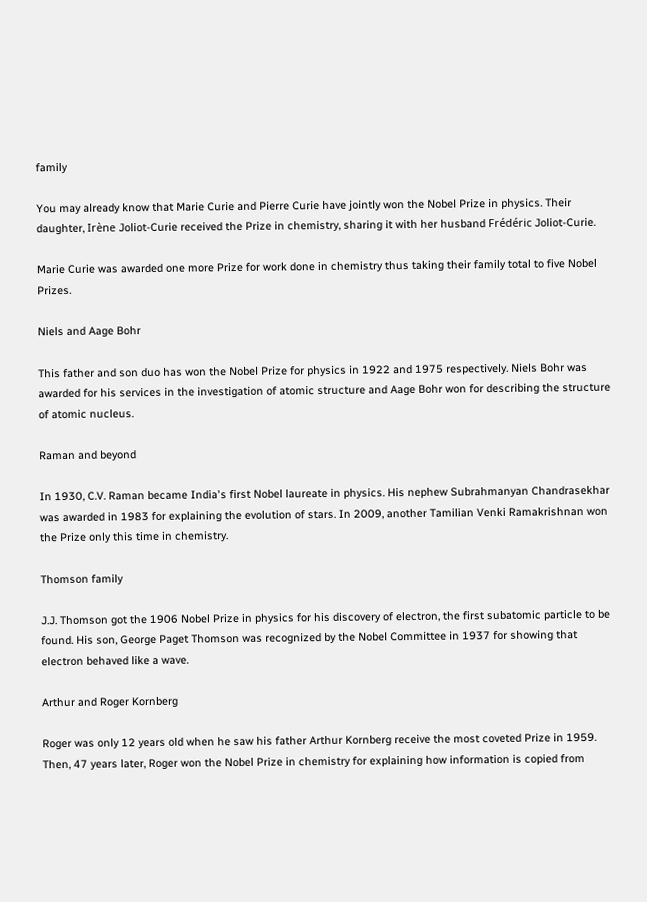family

You may already know that Marie Curie and Pierre Curie have jointly won the Nobel Prize in physics. Their daughter, Irène Joliot-Curie received the Prize in chemistry, sharing it with her husband Frédéric Joliot-Curie.

Marie Curie was awarded one more Prize for work done in chemistry thus taking their family total to five Nobel Prizes.

Niels and Aage Bohr

This father and son duo has won the Nobel Prize for physics in 1922 and 1975 respectively. Niels Bohr was awarded for his services in the investigation of atomic structure and Aage Bohr won for describing the structure of atomic nucleus.

Raman and beyond

In 1930, C.V. Raman became India's first Nobel laureate in physics. His nephew Subrahmanyan Chandrasekhar was awarded in 1983 for explaining the evolution of stars. In 2009, another Tamilian Venki Ramakrishnan won the Prize only this time in chemistry.

Thomson family

J.J. Thomson got the 1906 Nobel Prize in physics for his discovery of electron, the first subatomic particle to be found. His son, George Paget Thomson was recognized by the Nobel Committee in 1937 for showing that electron behaved like a wave.

Arthur and Roger Kornberg

Roger was only 12 years old when he saw his father Arthur Kornberg receive the most coveted Prize in 1959. Then, 47 years later, Roger won the Nobel Prize in chemistry for explaining how information is copied from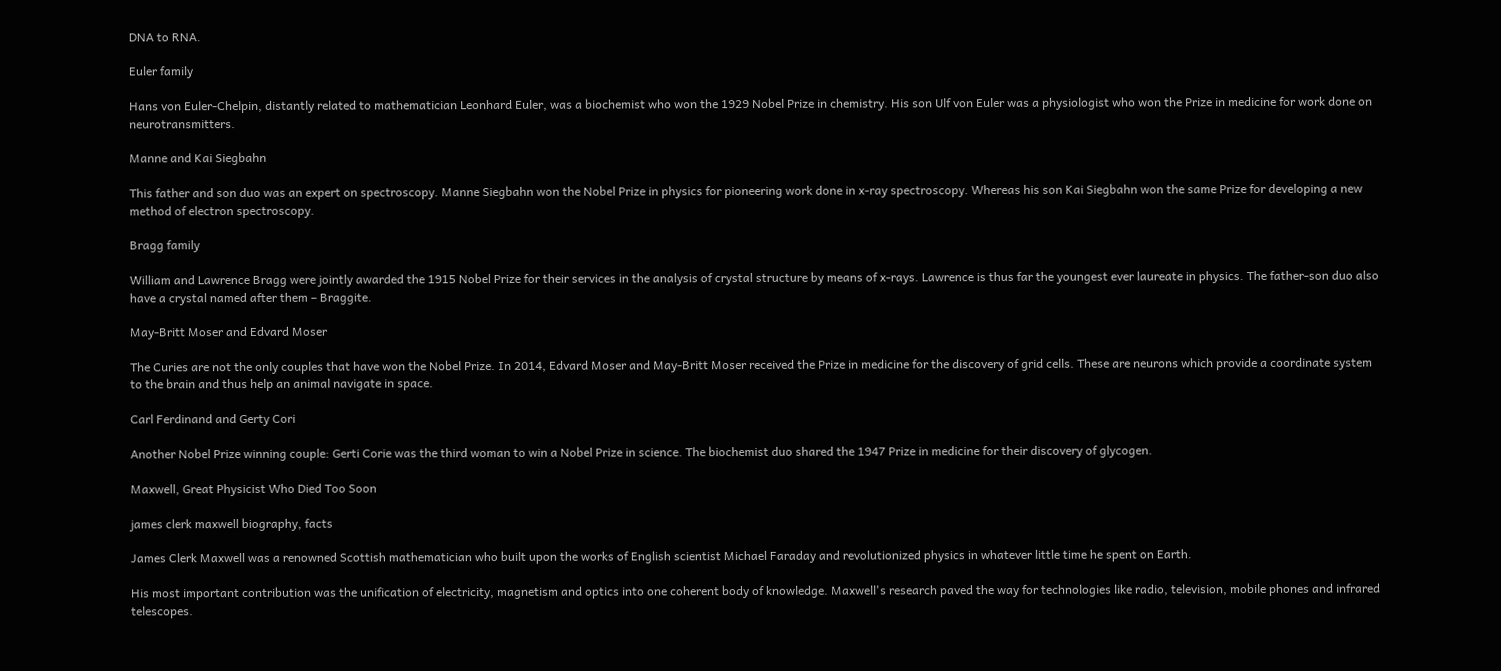DNA to RNA.

Euler family

Hans von Euler-Chelpin, distantly related to mathematician Leonhard Euler, was a biochemist who won the 1929 Nobel Prize in chemistry. His son Ulf von Euler was a physiologist who won the Prize in medicine for work done on neurotransmitters.

Manne and Kai Siegbahn

This father and son duo was an expert on spectroscopy. Manne Siegbahn won the Nobel Prize in physics for pioneering work done in x-ray spectroscopy. Whereas his son Kai Siegbahn won the same Prize for developing a new method of electron spectroscopy.

Bragg family

William and Lawrence Bragg were jointly awarded the 1915 Nobel Prize for their services in the analysis of crystal structure by means of x-rays. Lawrence is thus far the youngest ever laureate in physics. The father-son duo also have a crystal named after them – Braggite.

May-Britt Moser and Edvard Moser

The Curies are not the only couples that have won the Nobel Prize. In 2014, Edvard Moser and May-Britt Moser received the Prize in medicine for the discovery of grid cells. These are neurons which provide a coordinate system to the brain and thus help an animal navigate in space.

Carl Ferdinand and Gerty Cori

Another Nobel Prize winning couple: Gerti Corie was the third woman to win a Nobel Prize in science. The biochemist duo shared the 1947 Prize in medicine for their discovery of glycogen.

Maxwell, Great Physicist Who Died Too Soon

james clerk maxwell biography, facts

James Clerk Maxwell was a renowned Scottish mathematician who built upon the works of English scientist Michael Faraday and revolutionized physics in whatever little time he spent on Earth.

His most important contribution was the unification of electricity, magnetism and optics into one coherent body of knowledge. Maxwell's research paved the way for technologies like radio, television, mobile phones and infrared telescopes.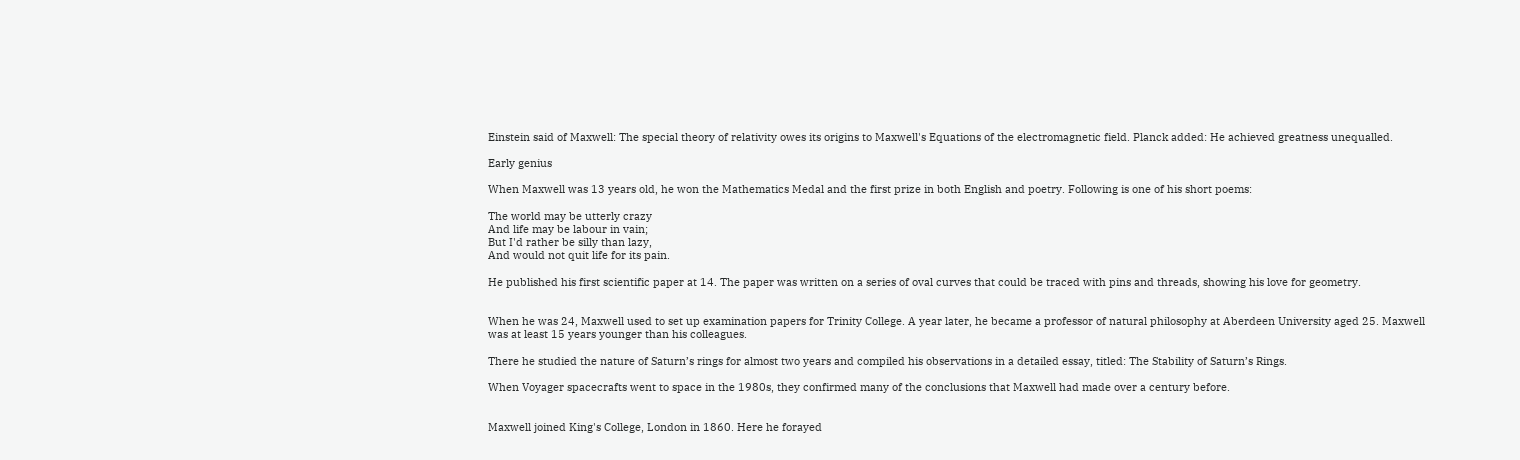Einstein said of Maxwell: The special theory of relativity owes its origins to Maxwell's Equations of the electromagnetic field. Planck added: He achieved greatness unequalled.

Early genius

When Maxwell was 13 years old, he won the Mathematics Medal and the first prize in both English and poetry. Following is one of his short poems:

The world may be utterly crazy
And life may be labour in vain;
But I'd rather be silly than lazy,
And would not quit life for its pain.

He published his first scientific paper at 14. The paper was written on a series of oval curves that could be traced with pins and threads, showing his love for geometry.


When he was 24, Maxwell used to set up examination papers for Trinity College. A year later, he became a professor of natural philosophy at Aberdeen University aged 25. Maxwell was at least 15 years younger than his colleagues.

There he studied the nature of Saturn’s rings for almost two years and compiled his observations in a detailed essay, titled: The Stability of Saturn’s Rings.

When Voyager spacecrafts went to space in the 1980s, they confirmed many of the conclusions that Maxwell had made over a century before.


Maxwell joined King's College, London in 1860. Here he forayed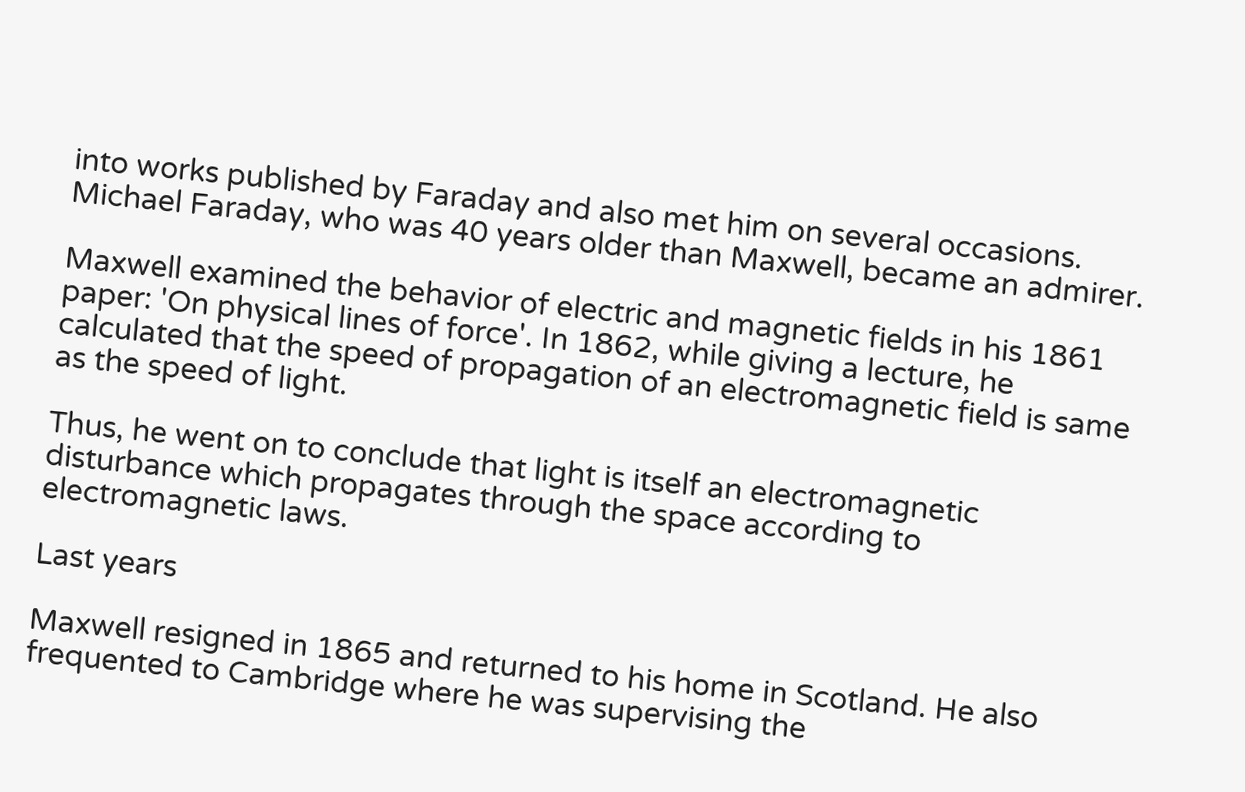into works published by Faraday and also met him on several occasions. Michael Faraday, who was 40 years older than Maxwell, became an admirer.

Maxwell examined the behavior of electric and magnetic fields in his 1861 paper: 'On physical lines of force'. In 1862, while giving a lecture, he calculated that the speed of propagation of an electromagnetic field is same as the speed of light.

Thus, he went on to conclude that light is itself an electromagnetic disturbance which propagates through the space according to electromagnetic laws.

Last years

Maxwell resigned in 1865 and returned to his home in Scotland. He also frequented to Cambridge where he was supervising the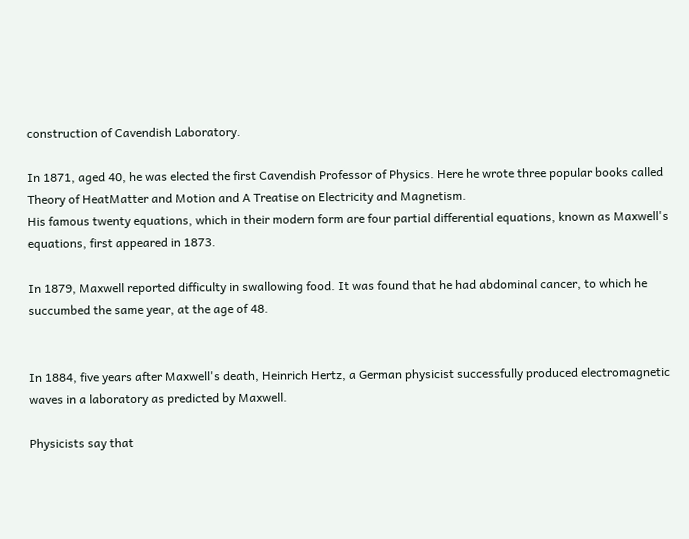construction of Cavendish Laboratory.

In 1871, aged 40, he was elected the first Cavendish Professor of Physics. Here he wrote three popular books called Theory of HeatMatter and Motion and A Treatise on Electricity and Magnetism.
His famous twenty equations, which in their modern form are four partial differential equations, known as Maxwell's equations, first appeared in 1873.

In 1879, Maxwell reported difficulty in swallowing food. It was found that he had abdominal cancer, to which he succumbed the same year, at the age of 48.


In 1884, five years after Maxwell's death, Heinrich Hertz, a German physicist successfully produced electromagnetic waves in a laboratory as predicted by Maxwell.

Physicists say that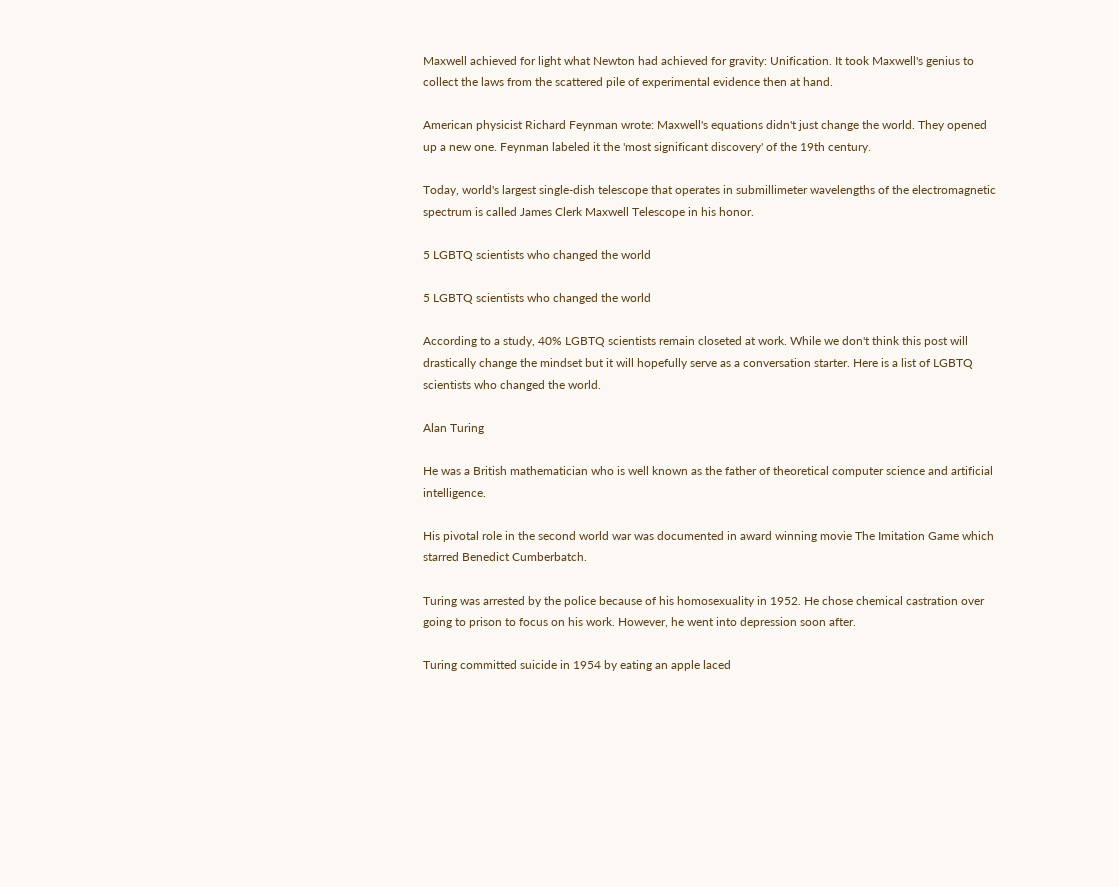Maxwell achieved for light what Newton had achieved for gravity: Unification. It took Maxwell's genius to collect the laws from the scattered pile of experimental evidence then at hand.

American physicist Richard Feynman wrote: Maxwell's equations didn't just change the world. They opened up a new one. Feynman labeled it the 'most significant discovery' of the 19th century.

Today, world's largest single-dish telescope that operates in submillimeter wavelengths of the electromagnetic spectrum is called James Clerk Maxwell Telescope in his honor.

5 LGBTQ scientists who changed the world

5 LGBTQ scientists who changed the world

According to a study, 40% LGBTQ scientists remain closeted at work. While we don't think this post will drastically change the mindset but it will hopefully serve as a conversation starter. Here is a list of LGBTQ scientists who changed the world.

Alan Turing

He was a British mathematician who is well known as the father of theoretical computer science and artificial intelligence.

His pivotal role in the second world war was documented in award winning movie The Imitation Game which starred Benedict Cumberbatch.

Turing was arrested by the police because of his homosexuality in 1952. He chose chemical castration over going to prison to focus on his work. However, he went into depression soon after.

Turing committed suicide in 1954 by eating an apple laced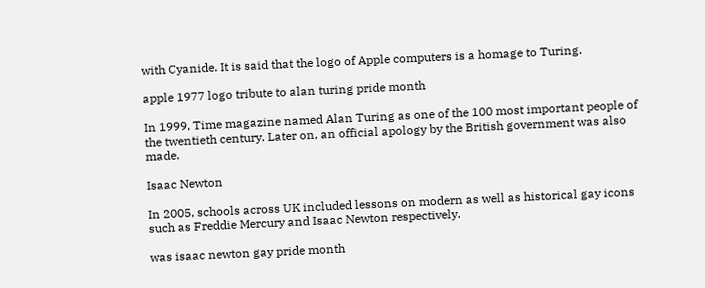with Cyanide. It is said that the logo of Apple computers is a homage to Turing.

apple 1977 logo tribute to alan turing pride month

In 1999, Time magazine named Alan Turing as one of the 100 most important people of the twentieth century. Later on, an official apology by the British government was also made.

Isaac Newton

In 2005, schools across UK included lessons on modern as well as historical gay icons such as Freddie Mercury and Isaac Newton respectively.

was isaac newton gay pride month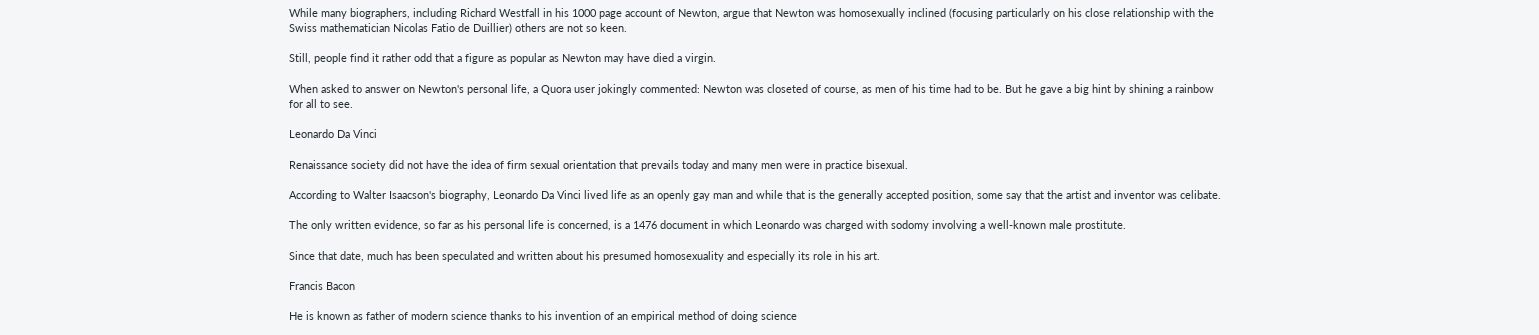While many biographers, including Richard Westfall in his 1000 page account of Newton, argue that Newton was homosexually inclined (focusing particularly on his close relationship with the Swiss mathematician Nicolas Fatio de Duillier) others are not so keen.

Still, people find it rather odd that a figure as popular as Newton may have died a virgin.

When asked to answer on Newton's personal life, a Quora user jokingly commented: Newton was closeted of course, as men of his time had to be. But he gave a big hint by shining a rainbow for all to see.

Leonardo Da Vinci

Renaissance society did not have the idea of firm sexual orientation that prevails today and many men were in practice bisexual.

According to Walter Isaacson's biography, Leonardo Da Vinci lived life as an openly gay man and while that is the generally accepted position, some say that the artist and inventor was celibate.

The only written evidence, so far as his personal life is concerned, is a 1476 document in which Leonardo was charged with sodomy involving a well-known male prostitute.

Since that date, much has been speculated and written about his presumed homosexuality and especially its role in his art.

Francis Bacon

He is known as father of modern science thanks to his invention of an empirical method of doing science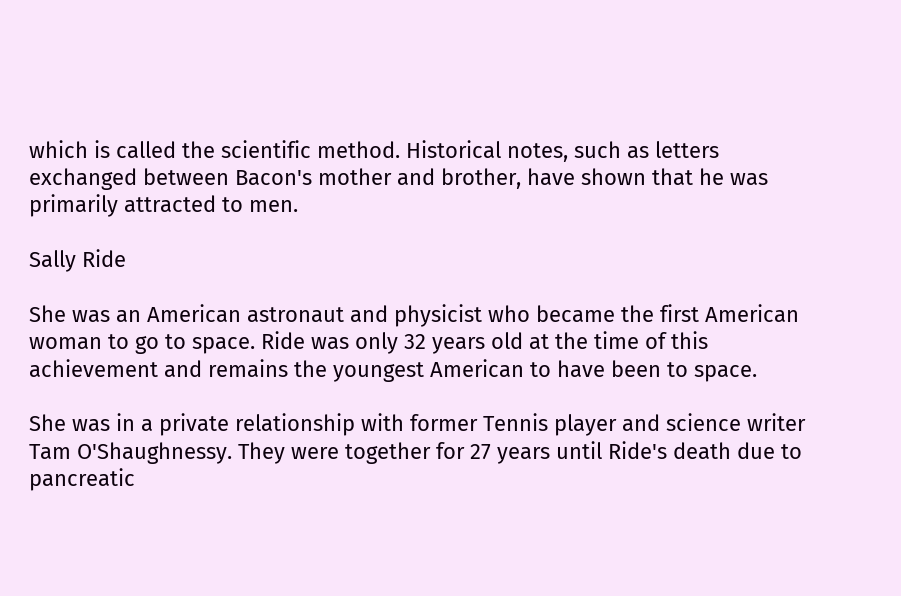which is called the scientific method. Historical notes, such as letters exchanged between Bacon's mother and brother, have shown that he was primarily attracted to men.

Sally Ride

She was an American astronaut and physicist who became the first American woman to go to space. Ride was only 32 years old at the time of this achievement and remains the youngest American to have been to space.

She was in a private relationship with former Tennis player and science writer Tam O'Shaughnessy. They were together for 27 years until Ride's death due to pancreatic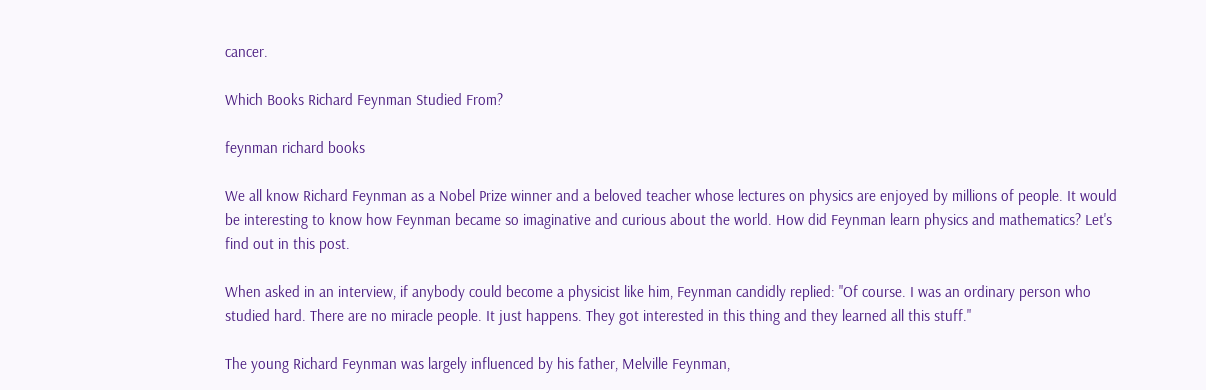cancer.

Which Books Richard Feynman Studied From?

feynman richard books

We all know Richard Feynman as a Nobel Prize winner and a beloved teacher whose lectures on physics are enjoyed by millions of people. It would be interesting to know how Feynman became so imaginative and curious about the world. How did Feynman learn physics and mathematics? Let's find out in this post.

When asked in an interview, if anybody could become a physicist like him, Feynman candidly replied: "Of course. I was an ordinary person who studied hard. There are no miracle people. It just happens. They got interested in this thing and they learned all this stuff."

The young Richard Feynman was largely influenced by his father, Melville Feynman,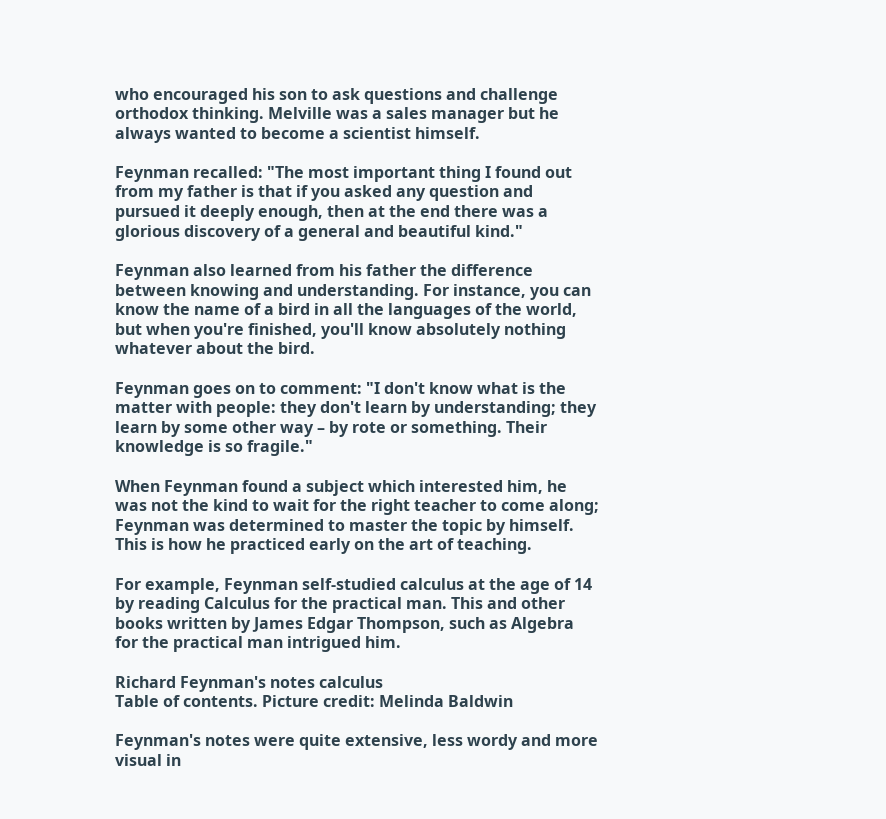who encouraged his son to ask questions and challenge orthodox thinking. Melville was a sales manager but he always wanted to become a scientist himself.

Feynman recalled: "The most important thing I found out from my father is that if you asked any question and pursued it deeply enough, then at the end there was a glorious discovery of a general and beautiful kind."

Feynman also learned from his father the difference between knowing and understanding. For instance, you can know the name of a bird in all the languages of the world, but when you're finished, you'll know absolutely nothing whatever about the bird.

Feynman goes on to comment: "I don't know what is the matter with people: they don't learn by understanding; they learn by some other way – by rote or something. Their knowledge is so fragile."

When Feynman found a subject which interested him, he was not the kind to wait for the right teacher to come along; Feynman was determined to master the topic by himself. This is how he practiced early on the art of teaching.

For example, Feynman self-studied calculus at the age of 14 by reading Calculus for the practical man. This and other books written by James Edgar Thompson, such as Algebra for the practical man intrigued him.

Richard Feynman's notes calculus
Table of contents. Picture credit: Melinda Baldwin

Feynman's notes were quite extensive, less wordy and more visual in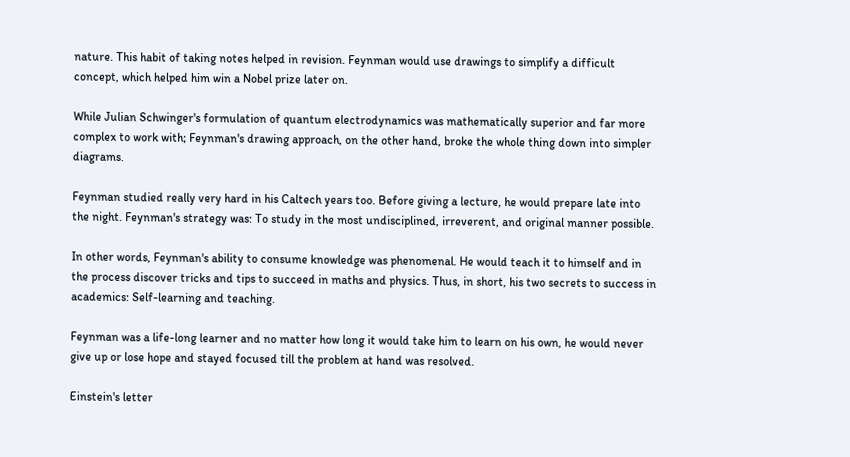nature. This habit of taking notes helped in revision. Feynman would use drawings to simplify a difficult concept, which helped him win a Nobel prize later on.

While Julian Schwinger's formulation of quantum electrodynamics was mathematically superior and far more complex to work with; Feynman's drawing approach, on the other hand, broke the whole thing down into simpler diagrams.

Feynman studied really very hard in his Caltech years too. Before giving a lecture, he would prepare late into the night. Feynman's strategy was: To study in the most undisciplined, irreverent, and original manner possible.

In other words, Feynman's ability to consume knowledge was phenomenal. He would teach it to himself and in the process discover tricks and tips to succeed in maths and physics. Thus, in short, his two secrets to success in academics: Self-learning and teaching.

Feynman was a life-long learner and no matter how long it would take him to learn on his own, he would never give up or lose hope and stayed focused till the problem at hand was resolved.

Einstein's letter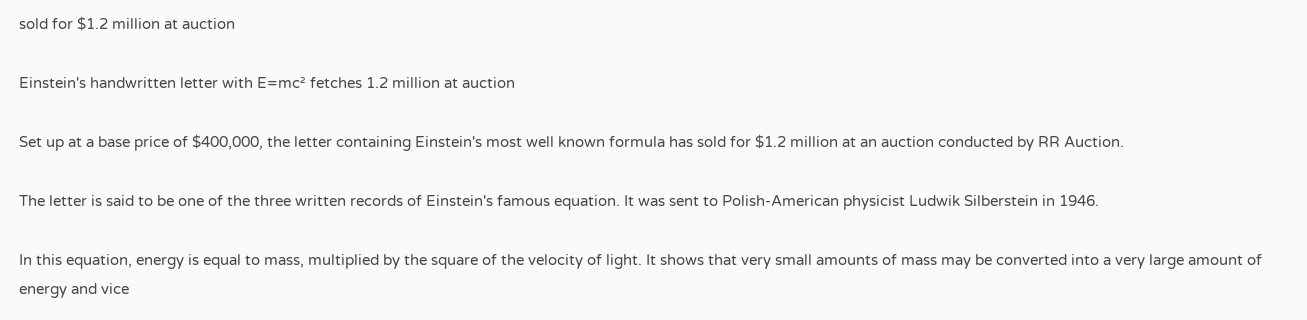sold for $1.2 million at auction

Einstein's handwritten letter with E=mc² fetches 1.2 million at auction

Set up at a base price of $400,000, the letter containing Einstein's most well known formula has sold for $1.2 million at an auction conducted by RR Auction.

The letter is said to be one of the three written records of Einstein's famous equation. It was sent to Polish-American physicist Ludwik Silberstein in 1946.

In this equation, energy is equal to mass, multiplied by the square of the velocity of light. It shows that very small amounts of mass may be converted into a very large amount of energy and vice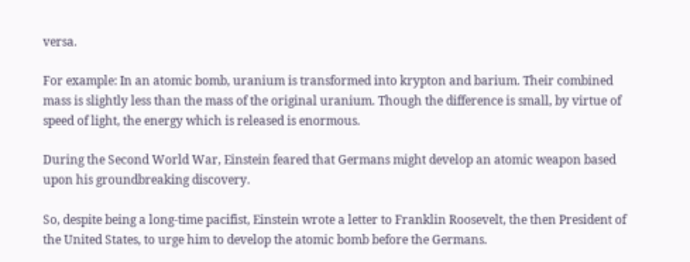versa.

For example: In an atomic bomb, uranium is transformed into krypton and barium. Their combined mass is slightly less than the mass of the original uranium. Though the difference is small, by virtue of speed of light, the energy which is released is enormous.

During the Second World War, Einstein feared that Germans might develop an atomic weapon based upon his groundbreaking discovery.

So, despite being a long-time pacifist, Einstein wrote a letter to Franklin Roosevelt, the then President of the United States, to urge him to develop the atomic bomb before the Germans.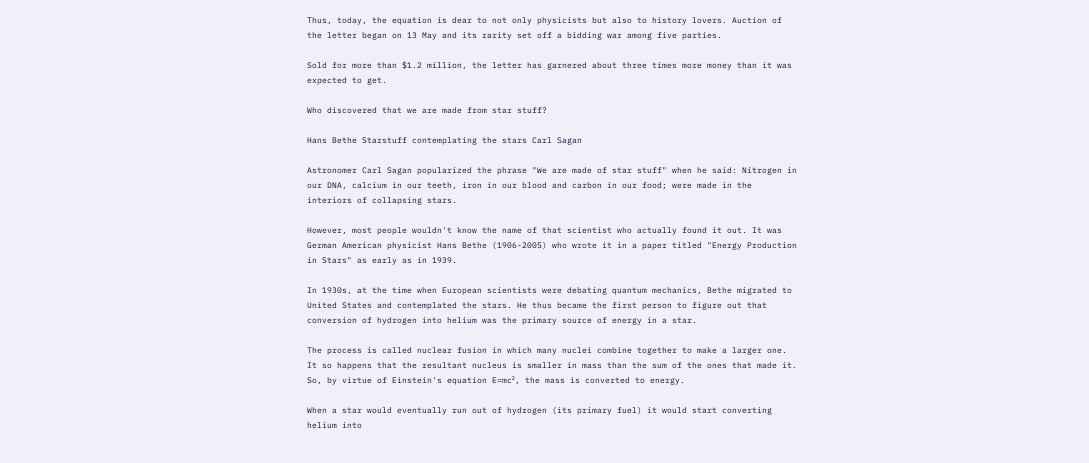Thus, today, the equation is dear to not only physicists but also to history lovers. Auction of the letter began on 13 May and its rarity set off a bidding war among five parties.

Sold for more than $1.2 million, the letter has garnered about three times more money than it was expected to get.

Who discovered that we are made from star stuff?

Hans Bethe Starstuff contemplating the stars Carl Sagan

Astronomer Carl Sagan popularized the phrase "We are made of star stuff" when he said: Nitrogen in our DNA, calcium in our teeth, iron in our blood and carbon in our food; were made in the interiors of collapsing stars.

However, most people wouldn't know the name of that scientist who actually found it out. It was German American physicist Hans Bethe (1906-2005) who wrote it in a paper titled "Energy Production in Stars" as early as in 1939.

In 1930s, at the time when European scientists were debating quantum mechanics, Bethe migrated to United States and contemplated the stars. He thus became the first person to figure out that conversion of hydrogen into helium was the primary source of energy in a star.

The process is called nuclear fusion in which many nuclei combine together to make a larger one. It so happens that the resultant nucleus is smaller in mass than the sum of the ones that made it. So, by virtue of Einstein's equation E=mc², the mass is converted to energy.

When a star would eventually run out of hydrogen (its primary fuel) it would start converting helium into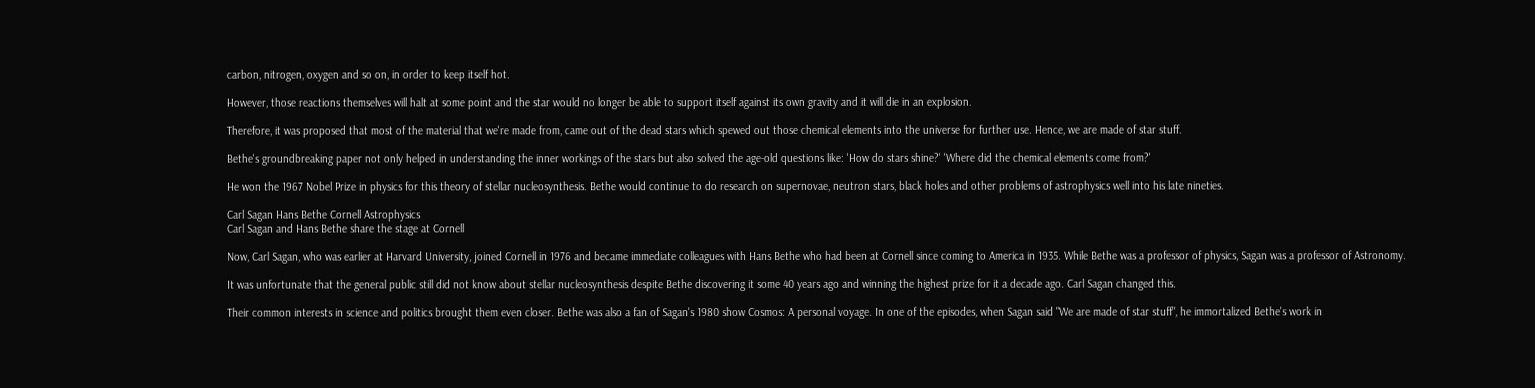carbon, nitrogen, oxygen and so on, in order to keep itself hot.

However, those reactions themselves will halt at some point and the star would no longer be able to support itself against its own gravity and it will die in an explosion.

Therefore, it was proposed that most of the material that we're made from, came out of the dead stars which spewed out those chemical elements into the universe for further use. Hence, we are made of star stuff.

Bethe's groundbreaking paper not only helped in understanding the inner workings of the stars but also solved the age-old questions like: 'How do stars shine?' 'Where did the chemical elements come from?'

He won the 1967 Nobel Prize in physics for this theory of stellar nucleosynthesis. Bethe would continue to do research on supernovae, neutron stars, black holes and other problems of astrophysics well into his late nineties.

Carl Sagan Hans Bethe Cornell Astrophysics
Carl Sagan and Hans Bethe share the stage at Cornell

Now, Carl Sagan, who was earlier at Harvard University, joined Cornell in 1976 and became immediate colleagues with Hans Bethe who had been at Cornell since coming to America in 1935. While Bethe was a professor of physics, Sagan was a professor of Astronomy.

It was unfortunate that the general public still did not know about stellar nucleosynthesis despite Bethe discovering it some 40 years ago and winning the highest prize for it a decade ago. Carl Sagan changed this.

Their common interests in science and politics brought them even closer. Bethe was also a fan of Sagan's 1980 show Cosmos: A personal voyage. In one of the episodes, when Sagan said "We are made of star stuff", he immortalized Bethe's work in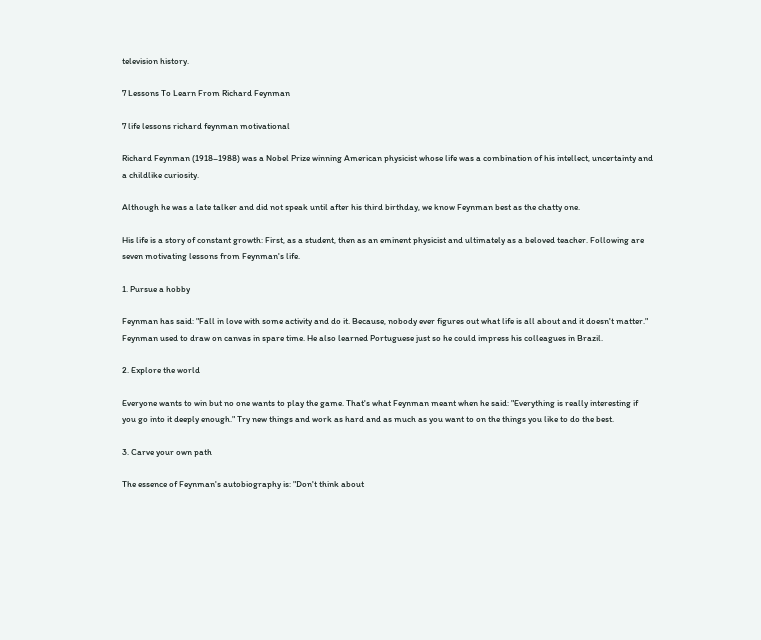television history.

7 Lessons To Learn From Richard Feynman

7 life lessons richard feynman motivational

Richard Feynman (1918–1988) was a Nobel Prize winning American physicist whose life was a combination of his intellect, uncertainty and a childlike curiosity.

Although he was a late talker and did not speak until after his third birthday, we know Feynman best as the chatty one.

His life is a story of constant growth: First, as a student, then as an eminent physicist and ultimately as a beloved teacher. Following are seven motivating lessons from Feynman's life.

1. Pursue a hobby

Feynman has said: "Fall in love with some activity and do it. Because, nobody ever figures out what life is all about and it doesn't matter." Feynman used to draw on canvas in spare time. He also learned Portuguese just so he could impress his colleagues in Brazil.

2. Explore the world

Everyone wants to win but no one wants to play the game. That's what Feynman meant when he said: "Everything is really interesting if you go into it deeply enough." Try new things and work as hard and as much as you want to on the things you like to do the best.

3. Carve your own path

The essence of Feynman's autobiography is: "Don't think about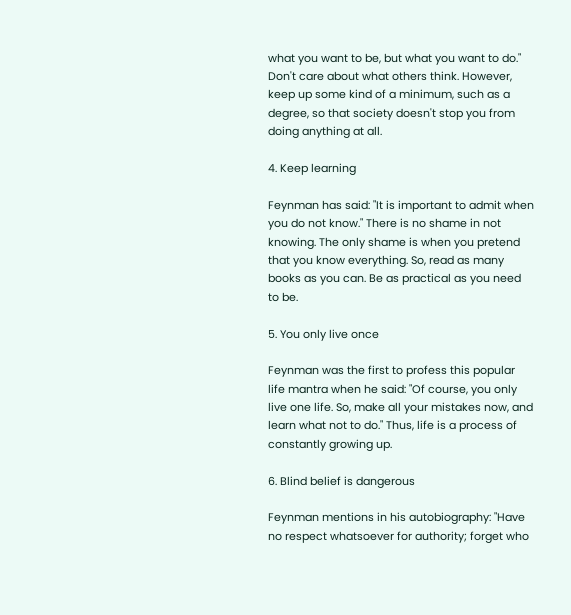what you want to be, but what you want to do." Don't care about what others think. However, keep up some kind of a minimum, such as a degree, so that society doesn't stop you from doing anything at all.

4. Keep learning

Feynman has said: "It is important to admit when you do not know." There is no shame in not knowing. The only shame is when you pretend that you know everything. So, read as many books as you can. Be as practical as you need to be.

5. You only live once

Feynman was the first to profess this popular life mantra when he said: "Of course, you only live one life. So, make all your mistakes now, and learn what not to do." Thus, life is a process of constantly growing up.

6. Blind belief is dangerous

Feynman mentions in his autobiography: "Have no respect whatsoever for authority; forget who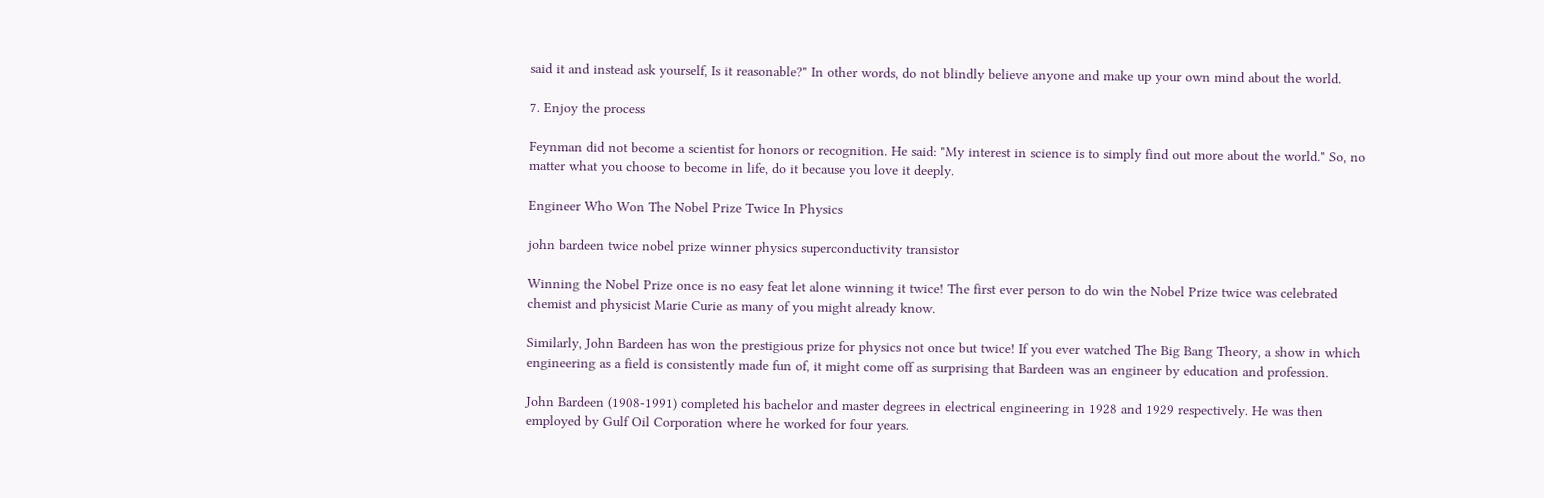said it and instead ask yourself, Is it reasonable?" In other words, do not blindly believe anyone and make up your own mind about the world.

7. Enjoy the process

Feynman did not become a scientist for honors or recognition. He said: "My interest in science is to simply find out more about the world." So, no matter what you choose to become in life, do it because you love it deeply.

Engineer Who Won The Nobel Prize Twice In Physics

john bardeen twice nobel prize winner physics superconductivity transistor

Winning the Nobel Prize once is no easy feat let alone winning it twice! The first ever person to do win the Nobel Prize twice was celebrated chemist and physicist Marie Curie as many of you might already know.

Similarly, John Bardeen has won the prestigious prize for physics not once but twice! If you ever watched The Big Bang Theory, a show in which engineering as a field is consistently made fun of, it might come off as surprising that Bardeen was an engineer by education and profession.

John Bardeen (1908-1991) completed his bachelor and master degrees in electrical engineering in 1928 and 1929 respectively. He was then employed by Gulf Oil Corporation where he worked for four years.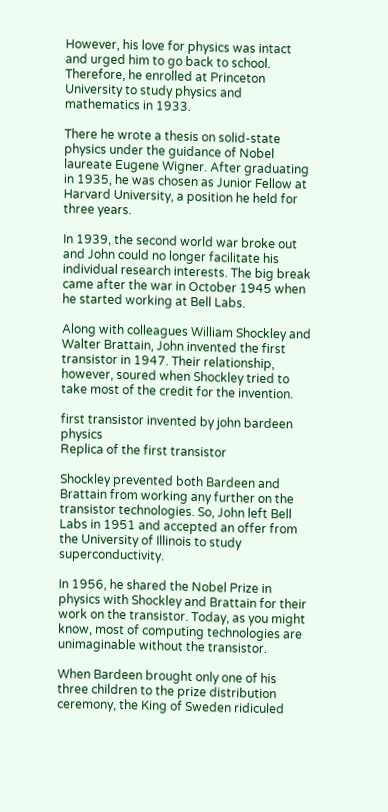However, his love for physics was intact and urged him to go back to school. Therefore, he enrolled at Princeton University to study physics and mathematics in 1933.

There he wrote a thesis on solid-state physics under the guidance of Nobel laureate Eugene Wigner. After graduating in 1935, he was chosen as Junior Fellow at Harvard University, a position he held for three years.

In 1939, the second world war broke out and John could no longer facilitate his individual research interests. The big break came after the war in October 1945 when he started working at Bell Labs.

Along with colleagues William Shockley and Walter Brattain, John invented the first transistor in 1947. Their relationship, however, soured when Shockley tried to take most of the credit for the invention.

first transistor invented by john bardeen physics
Replica of the first transistor

Shockley prevented both Bardeen and Brattain from working any further on the transistor technologies. So, John left Bell Labs in 1951 and accepted an offer from the University of Illinois to study superconductivity.

In 1956, he shared the Nobel Prize in physics with Shockley and Brattain for their work on the transistor. Today, as you might know, most of computing technologies are unimaginable without the transistor.

When Bardeen brought only one of his three children to the prize distribution ceremony, the King of Sweden ridiculed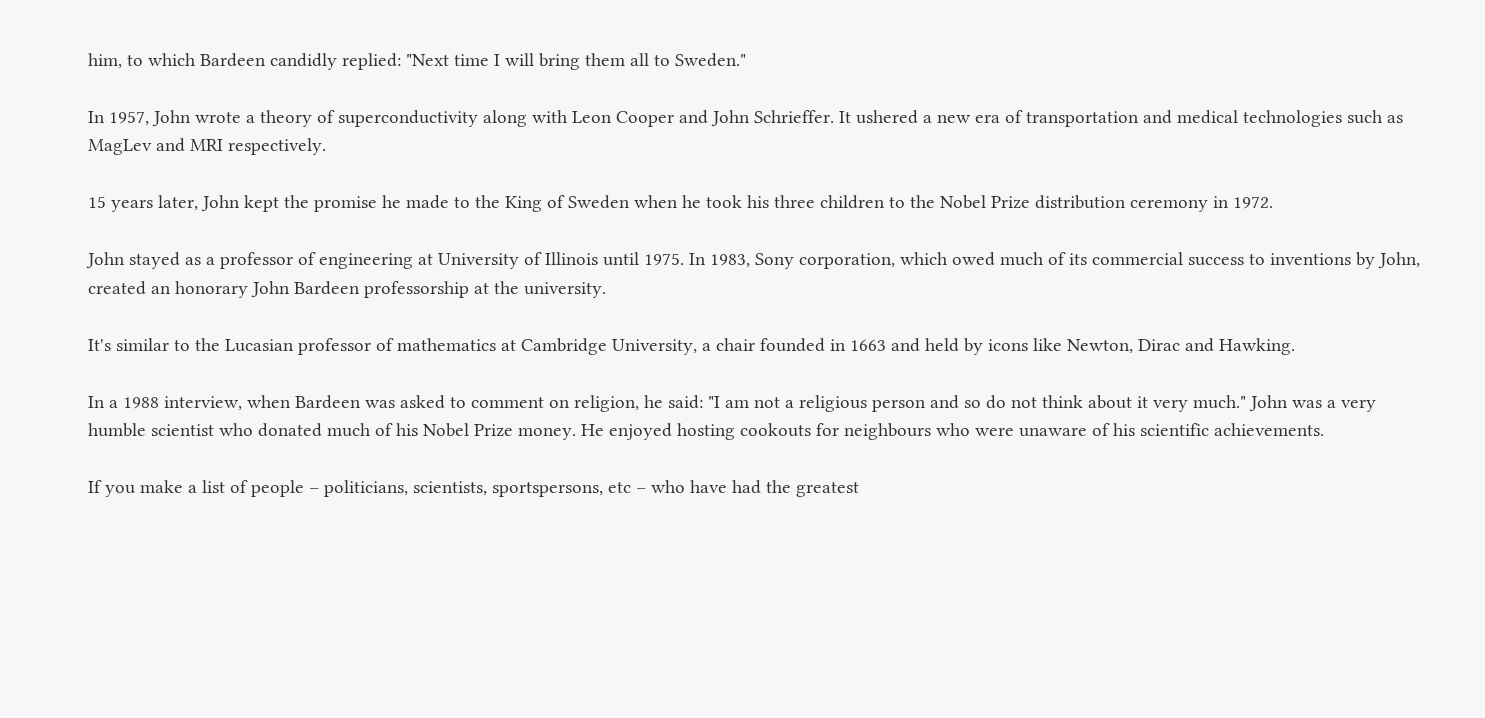him, to which Bardeen candidly replied: "Next time I will bring them all to Sweden."

In 1957, John wrote a theory of superconductivity along with Leon Cooper and John Schrieffer. It ushered a new era of transportation and medical technologies such as MagLev and MRI respectively.

15 years later, John kept the promise he made to the King of Sweden when he took his three children to the Nobel Prize distribution ceremony in 1972.

John stayed as a professor of engineering at University of Illinois until 1975. In 1983, Sony corporation, which owed much of its commercial success to inventions by John, created an honorary John Bardeen professorship at the university.

It's similar to the Lucasian professor of mathematics at Cambridge University, a chair founded in 1663 and held by icons like Newton, Dirac and Hawking.

In a 1988 interview, when Bardeen was asked to comment on religion, he said: "I am not a religious person and so do not think about it very much." John was a very humble scientist who donated much of his Nobel Prize money. He enjoyed hosting cookouts for neighbours who were unaware of his scientific achievements.

If you make a list of people – politicians, scientists, sportspersons, etc – who have had the greatest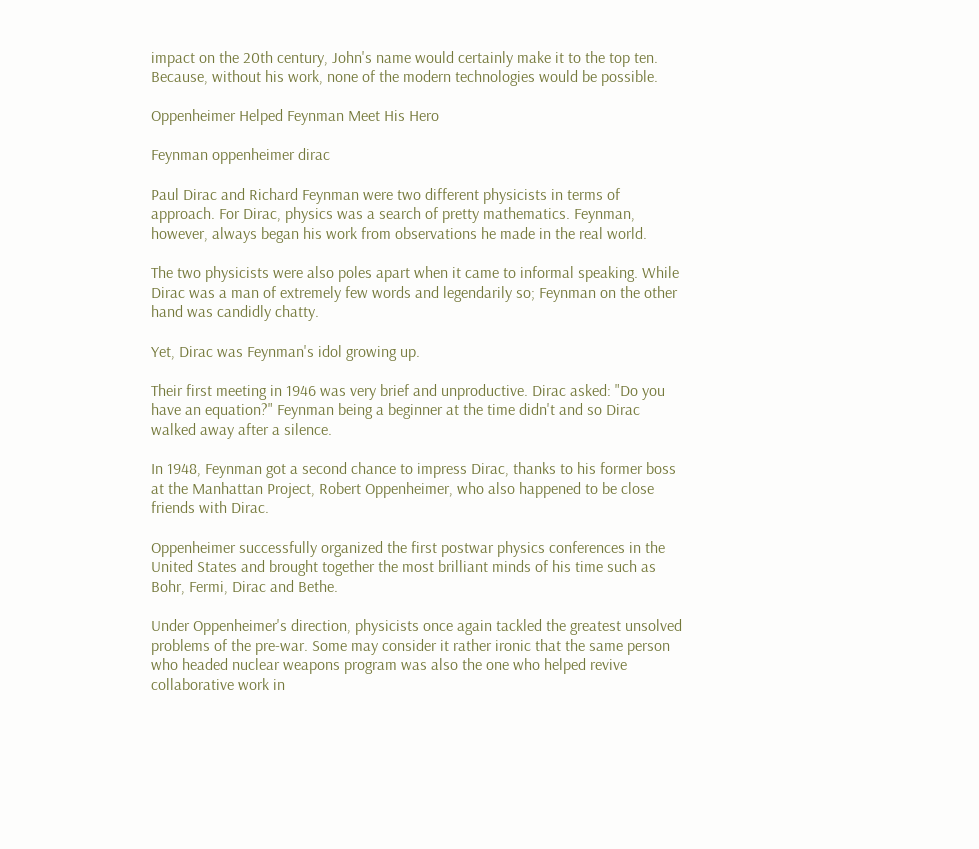impact on the 20th century, John's name would certainly make it to the top ten. Because, without his work, none of the modern technologies would be possible.

Oppenheimer Helped Feynman Meet His Hero

Feynman oppenheimer dirac

Paul Dirac and Richard Feynman were two different physicists in terms of approach. For Dirac, physics was a search of pretty mathematics. Feynman, however, always began his work from observations he made in the real world.

The two physicists were also poles apart when it came to informal speaking. While Dirac was a man of extremely few words and legendarily so; Feynman on the other hand was candidly chatty.

Yet, Dirac was Feynman's idol growing up.

Their first meeting in 1946 was very brief and unproductive. Dirac asked: "Do you have an equation?" Feynman being a beginner at the time didn't and so Dirac walked away after a silence.

In 1948, Feynman got a second chance to impress Dirac, thanks to his former boss at the Manhattan Project, Robert Oppenheimer, who also happened to be close friends with Dirac.

Oppenheimer successfully organized the first postwar physics conferences in the United States and brought together the most brilliant minds of his time such as Bohr, Fermi, Dirac and Bethe.

Under Oppenheimer's direction, physicists once again tackled the greatest unsolved problems of the pre-war. Some may consider it rather ironic that the same person who headed nuclear weapons program was also the one who helped revive collaborative work in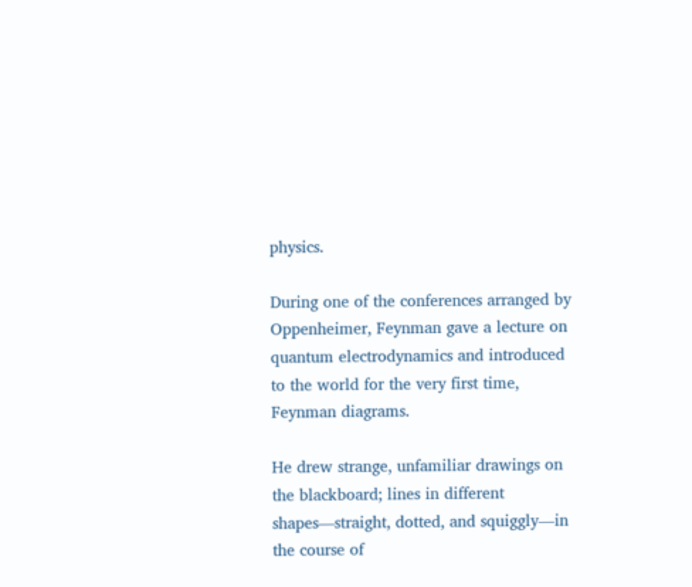physics.

During one of the conferences arranged by Oppenheimer, Feynman gave a lecture on quantum electrodynamics and introduced to the world for the very first time, Feynman diagrams.

He drew strange, unfamiliar drawings on the blackboard; lines in different shapes—straight, dotted, and squiggly—in the course of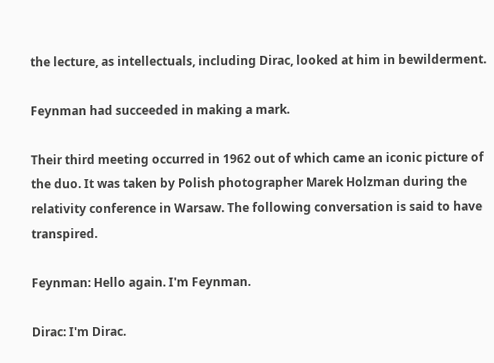the lecture, as intellectuals, including Dirac, looked at him in bewilderment.

Feynman had succeeded in making a mark.

Their third meeting occurred in 1962 out of which came an iconic picture of the duo. It was taken by Polish photographer Marek Holzman during the relativity conference in Warsaw. The following conversation is said to have transpired.

Feynman: Hello again. I'm Feynman.

Dirac: I'm Dirac.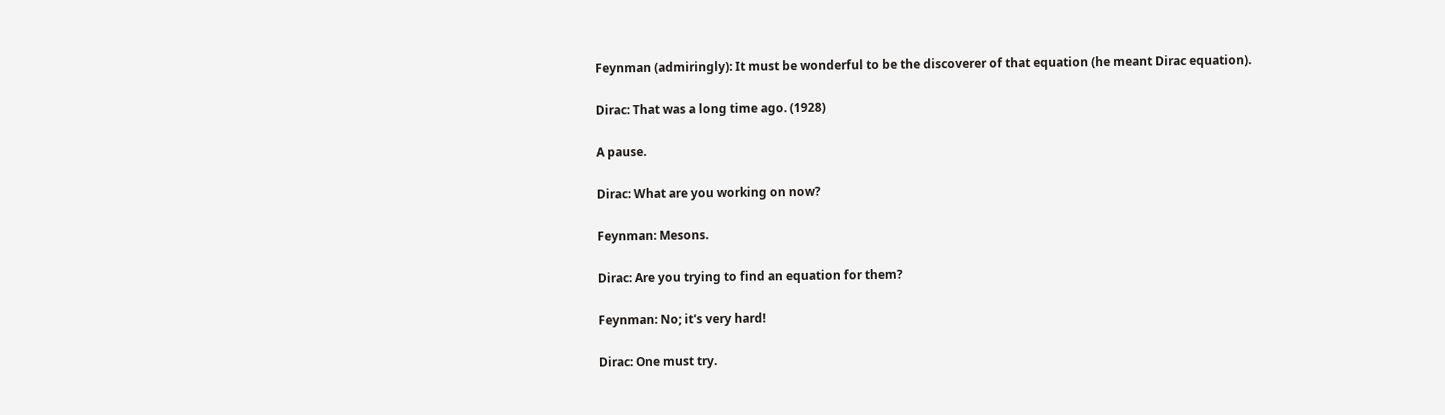Feynman (admiringly): It must be wonderful to be the discoverer of that equation (he meant Dirac equation).

Dirac: That was a long time ago. (1928)

A pause.

Dirac: What are you working on now?

Feynman: Mesons.

Dirac: Are you trying to find an equation for them?

Feynman: No; it's very hard!

Dirac: One must try.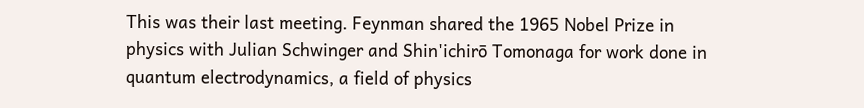This was their last meeting. Feynman shared the 1965 Nobel Prize in physics with Julian Schwinger and Shin'ichirō Tomonaga for work done in quantum electrodynamics, a field of physics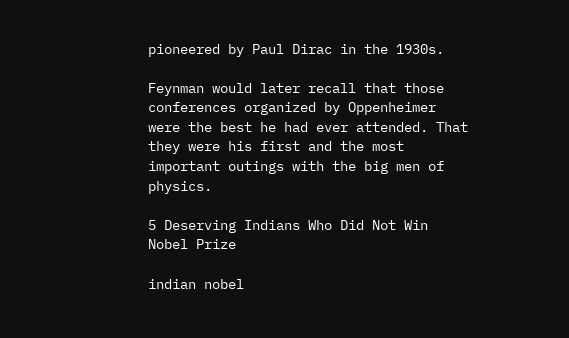pioneered by Paul Dirac in the 1930s.

Feynman would later recall that those conferences organized by Oppenheimer were the best he had ever attended. That they were his first and the most important outings with the big men of physics.

5 Deserving Indians Who Did Not Win Nobel Prize

indian nobel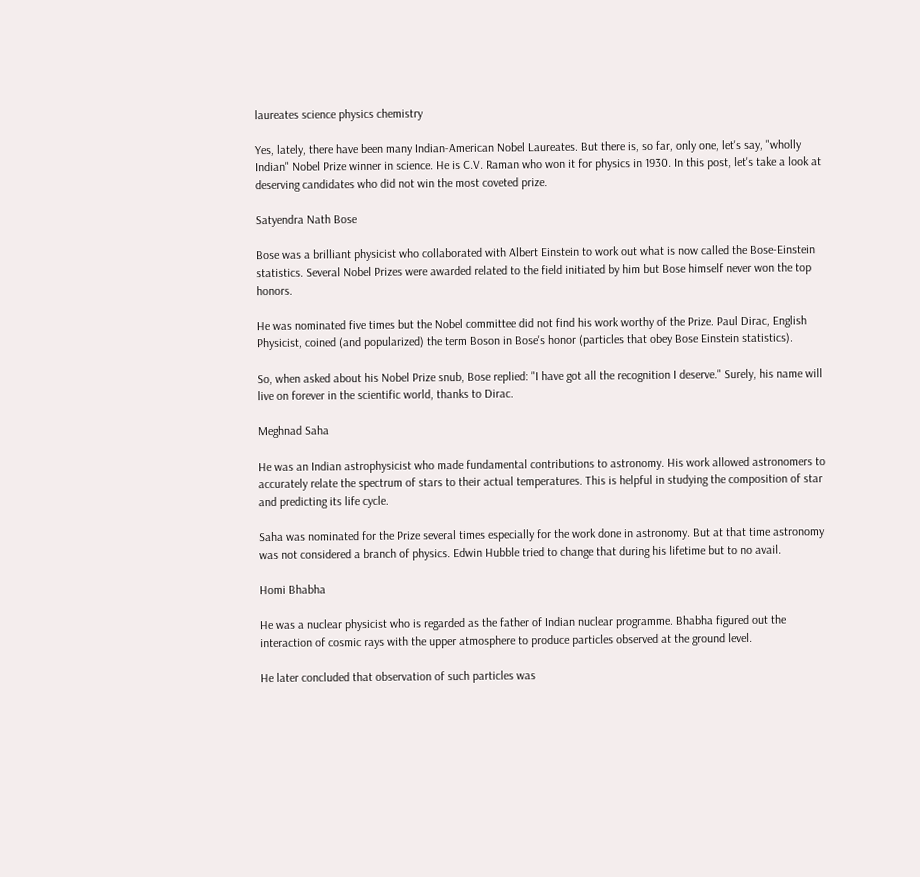laureates science physics chemistry

Yes, lately, there have been many Indian-American Nobel Laureates. But there is, so far, only one, let's say, "wholly Indian" Nobel Prize winner in science. He is C.V. Raman who won it for physics in 1930. In this post, let's take a look at deserving candidates who did not win the most coveted prize.

Satyendra Nath Bose

Bose was a brilliant physicist who collaborated with Albert Einstein to work out what is now called the Bose-Einstein statistics. Several Nobel Prizes were awarded related to the field initiated by him but Bose himself never won the top honors.

He was nominated five times but the Nobel committee did not find his work worthy of the Prize. Paul Dirac, English Physicist, coined (and popularized) the term Boson in Bose's honor (particles that obey Bose Einstein statistics).

So, when asked about his Nobel Prize snub, Bose replied: "I have got all the recognition I deserve." Surely, his name will live on forever in the scientific world, thanks to Dirac.

Meghnad Saha

He was an Indian astrophysicist who made fundamental contributions to astronomy. His work allowed astronomers to accurately relate the spectrum of stars to their actual temperatures. This is helpful in studying the composition of star and predicting its life cycle.

Saha was nominated for the Prize several times especially for the work done in astronomy. But at that time astronomy was not considered a branch of physics. Edwin Hubble tried to change that during his lifetime but to no avail.

Homi Bhabha

He was a nuclear physicist who is regarded as the father of Indian nuclear programme. Bhabha figured out the interaction of cosmic rays with the upper atmosphere to produce particles observed at the ground level.

He later concluded that observation of such particles was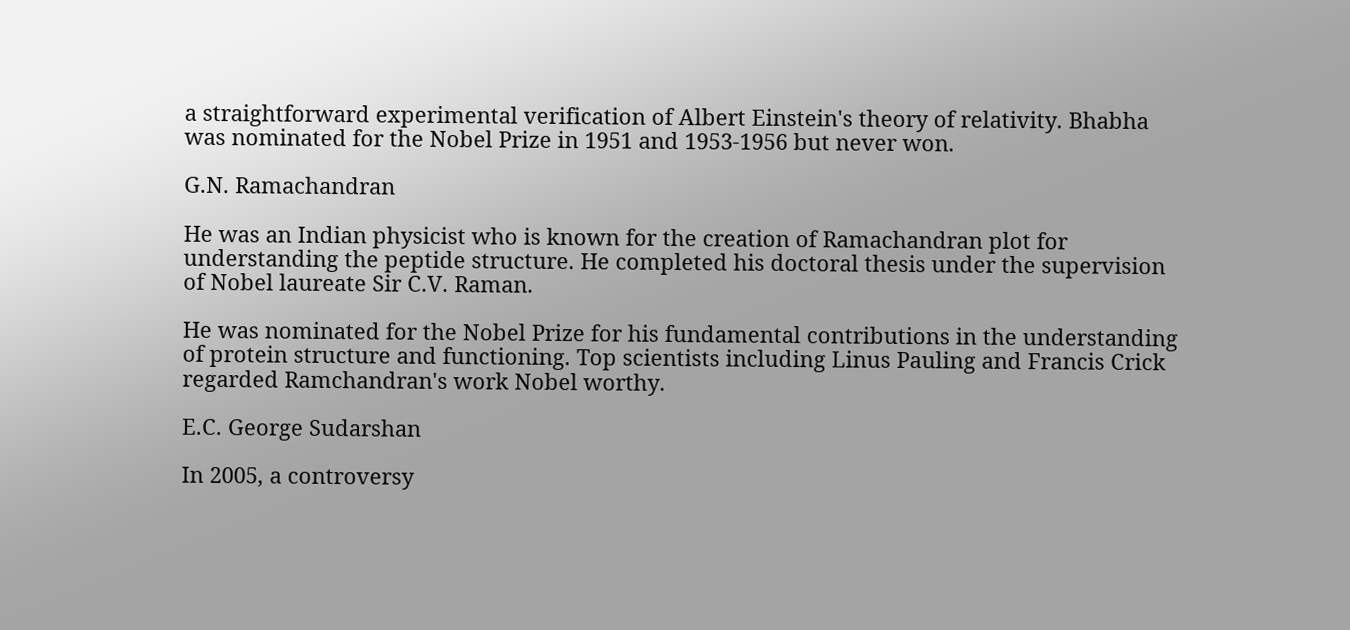a straightforward experimental verification of Albert Einstein's theory of relativity. Bhabha was nominated for the Nobel Prize in 1951 and 1953-1956 but never won.

G.N. Ramachandran

He was an Indian physicist who is known for the creation of Ramachandran plot for understanding the peptide structure. He completed his doctoral thesis under the supervision of Nobel laureate Sir C.V. Raman.

He was nominated for the Nobel Prize for his fundamental contributions in the understanding of protein structure and functioning. Top scientists including Linus Pauling and Francis Crick regarded Ramchandran's work Nobel worthy.

E.C. George Sudarshan

In 2005, a controversy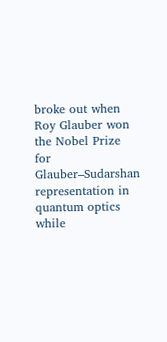broke out when Roy Glauber won the Nobel Prize for Glauber–Sudarshan representation in quantum optics while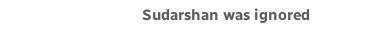Sudarshan was ignored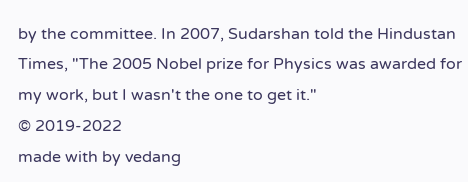by the committee. In 2007, Sudarshan told the Hindustan Times, "The 2005 Nobel prize for Physics was awarded for my work, but I wasn't the one to get it."
© 2019-2022
made with by vedang